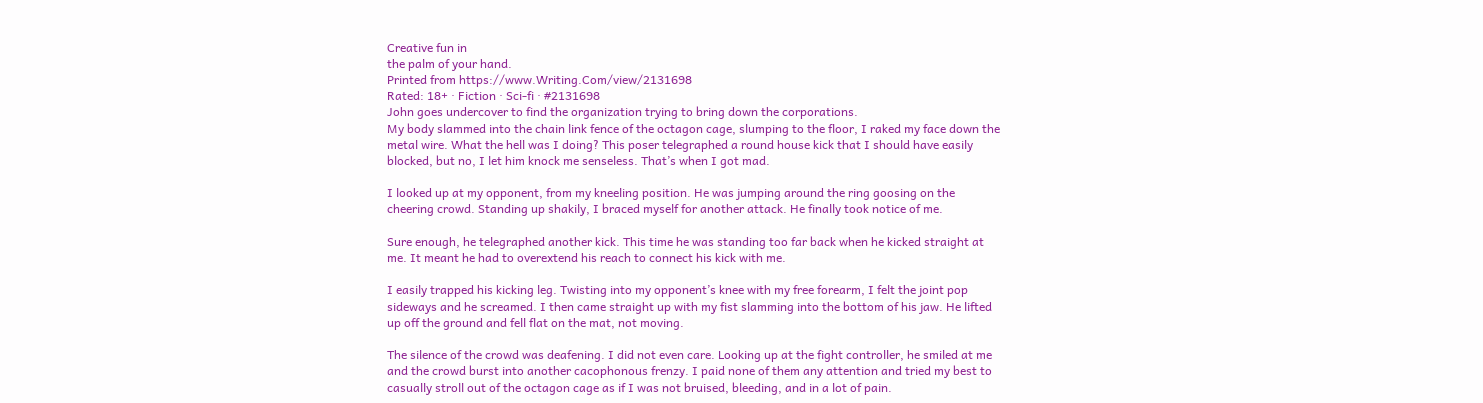Creative fun in
the palm of your hand.
Printed from https://www.Writing.Com/view/2131698
Rated: 18+ · Fiction · Sci-fi · #2131698
John goes undercover to find the organization trying to bring down the corporations.
My body slammed into the chain link fence of the octagon cage, slumping to the floor, I raked my face down the metal wire. What the hell was I doing? This poser telegraphed a round house kick that I should have easily blocked, but no, I let him knock me senseless. That’s when I got mad.

I looked up at my opponent, from my kneeling position. He was jumping around the ring goosing on the cheering crowd. Standing up shakily, I braced myself for another attack. He finally took notice of me.

Sure enough, he telegraphed another kick. This time he was standing too far back when he kicked straight at me. It meant he had to overextend his reach to connect his kick with me.

I easily trapped his kicking leg. Twisting into my opponent’s knee with my free forearm, I felt the joint pop sideways and he screamed. I then came straight up with my fist slamming into the bottom of his jaw. He lifted up off the ground and fell flat on the mat, not moving.

The silence of the crowd was deafening. I did not even care. Looking up at the fight controller, he smiled at me and the crowd burst into another cacophonous frenzy. I paid none of them any attention and tried my best to casually stroll out of the octagon cage as if I was not bruised, bleeding, and in a lot of pain.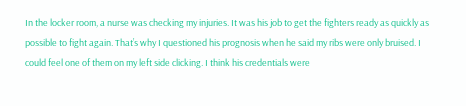In the locker room, a nurse was checking my injuries. It was his job to get the fighters ready as quickly as possible to fight again. That’s why I questioned his prognosis when he said my ribs were only bruised. I could feel one of them on my left side clicking. I think his credentials were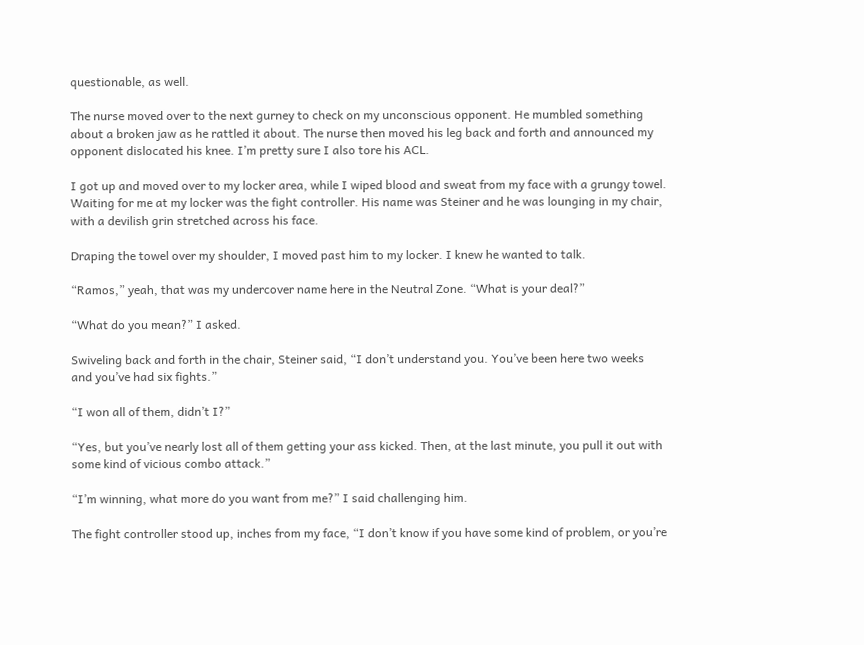questionable, as well.

The nurse moved over to the next gurney to check on my unconscious opponent. He mumbled something about a broken jaw as he rattled it about. The nurse then moved his leg back and forth and announced my opponent dislocated his knee. I’m pretty sure I also tore his ACL.

I got up and moved over to my locker area, while I wiped blood and sweat from my face with a grungy towel. Waiting for me at my locker was the fight controller. His name was Steiner and he was lounging in my chair, with a devilish grin stretched across his face.

Draping the towel over my shoulder, I moved past him to my locker. I knew he wanted to talk.

“Ramos,” yeah, that was my undercover name here in the Neutral Zone. “What is your deal?”

“What do you mean?” I asked.

Swiveling back and forth in the chair, Steiner said, “I don’t understand you. You’ve been here two weeks and you’ve had six fights.”

“I won all of them, didn’t I?”

“Yes, but you’ve nearly lost all of them getting your ass kicked. Then, at the last minute, you pull it out with some kind of vicious combo attack.”

“I’m winning, what more do you want from me?” I said challenging him.

The fight controller stood up, inches from my face, “I don’t know if you have some kind of problem, or you’re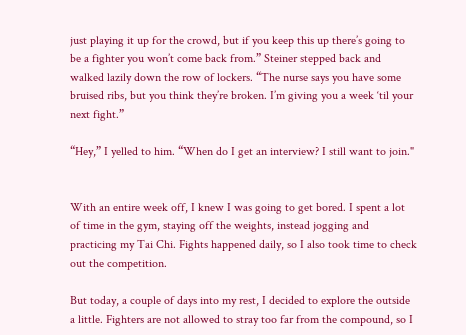just playing it up for the crowd, but if you keep this up there’s going to be a fighter you won’t come back from.” Steiner stepped back and walked lazily down the row of lockers. “The nurse says you have some bruised ribs, but you think they’re broken. I’m giving you a week ‘til your next fight.”

“Hey,” I yelled to him. “When do I get an interview? I still want to join."


With an entire week off, I knew I was going to get bored. I spent a lot of time in the gym, staying off the weights, instead jogging and practicing my Tai Chi. Fights happened daily, so I also took time to check out the competition.

But today, a couple of days into my rest, I decided to explore the outside a little. Fighters are not allowed to stray too far from the compound, so I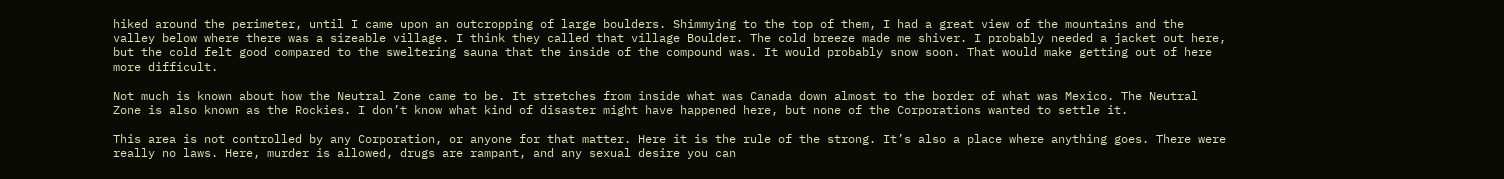hiked around the perimeter, until I came upon an outcropping of large boulders. Shimmying to the top of them, I had a great view of the mountains and the valley below where there was a sizeable village. I think they called that village Boulder. The cold breeze made me shiver. I probably needed a jacket out here, but the cold felt good compared to the sweltering sauna that the inside of the compound was. It would probably snow soon. That would make getting out of here more difficult.

Not much is known about how the Neutral Zone came to be. It stretches from inside what was Canada down almost to the border of what was Mexico. The Neutral Zone is also known as the Rockies. I don’t know what kind of disaster might have happened here, but none of the Corporations wanted to settle it.

This area is not controlled by any Corporation, or anyone for that matter. Here it is the rule of the strong. It’s also a place where anything goes. There were really no laws. Here, murder is allowed, drugs are rampant, and any sexual desire you can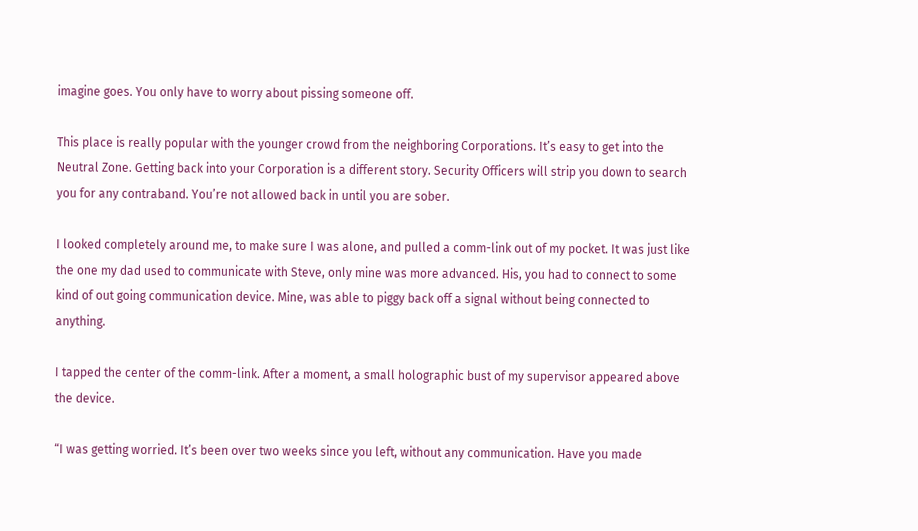imagine goes. You only have to worry about pissing someone off.

This place is really popular with the younger crowd from the neighboring Corporations. It’s easy to get into the Neutral Zone. Getting back into your Corporation is a different story. Security Officers will strip you down to search you for any contraband. You’re not allowed back in until you are sober.

I looked completely around me, to make sure I was alone, and pulled a comm-link out of my pocket. It was just like the one my dad used to communicate with Steve, only mine was more advanced. His, you had to connect to some kind of out going communication device. Mine, was able to piggy back off a signal without being connected to anything.

I tapped the center of the comm-link. After a moment, a small holographic bust of my supervisor appeared above the device.

“I was getting worried. It’s been over two weeks since you left, without any communication. Have you made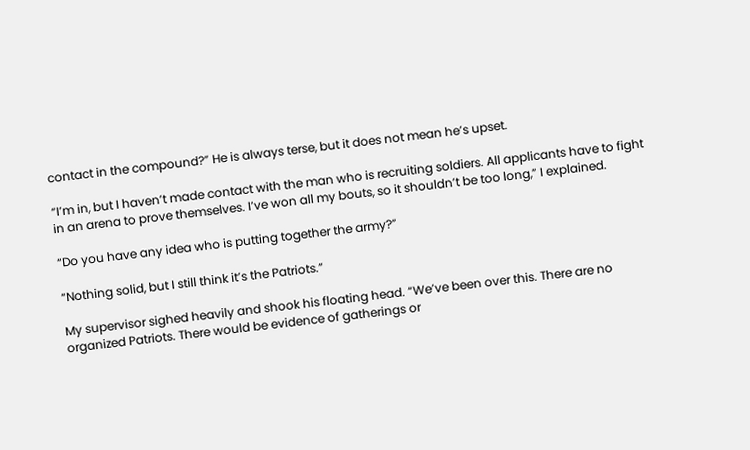contact in the compound?” He is always terse, but it does not mean he’s upset.

“I’m in, but I haven’t made contact with the man who is recruiting soldiers. All applicants have to fight in an arena to prove themselves. I’ve won all my bouts, so it shouldn’t be too long,” I explained.

“Do you have any idea who is putting together the army?”

“Nothing solid, but I still think it’s the Patriots.”

My supervisor sighed heavily and shook his floating head. “We’ve been over this. There are no organized Patriots. There would be evidence of gatherings or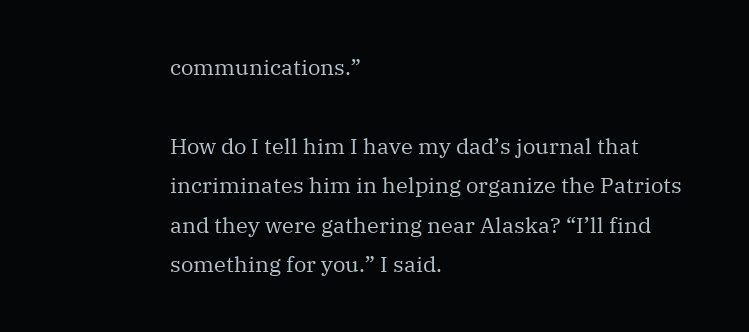communications.”

How do I tell him I have my dad’s journal that incriminates him in helping organize the Patriots and they were gathering near Alaska? “I’ll find something for you.” I said.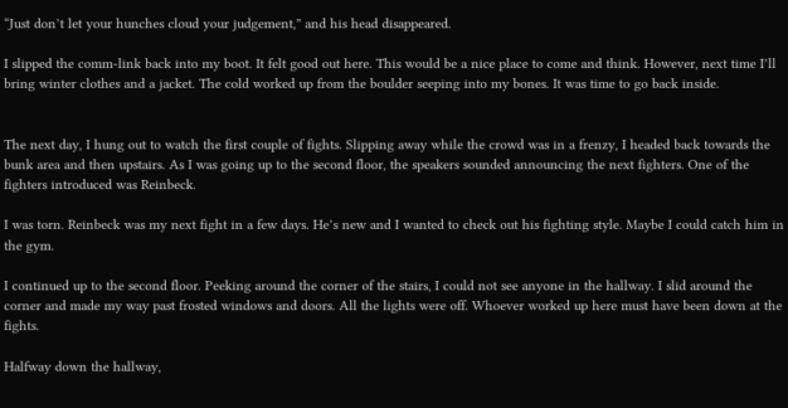“Just don’t let your hunches cloud your judgement,” and his head disappeared.

I slipped the comm-link back into my boot. It felt good out here. This would be a nice place to come and think. However, next time I’ll bring winter clothes and a jacket. The cold worked up from the boulder seeping into my bones. It was time to go back inside.


The next day, I hung out to watch the first couple of fights. Slipping away while the crowd was in a frenzy, I headed back towards the bunk area and then upstairs. As I was going up to the second floor, the speakers sounded announcing the next fighters. One of the fighters introduced was Reinbeck.

I was torn. Reinbeck was my next fight in a few days. He’s new and I wanted to check out his fighting style. Maybe I could catch him in the gym.

I continued up to the second floor. Peeking around the corner of the stairs, I could not see anyone in the hallway. I slid around the corner and made my way past frosted windows and doors. All the lights were off. Whoever worked up here must have been down at the fights.

Halfway down the hallway,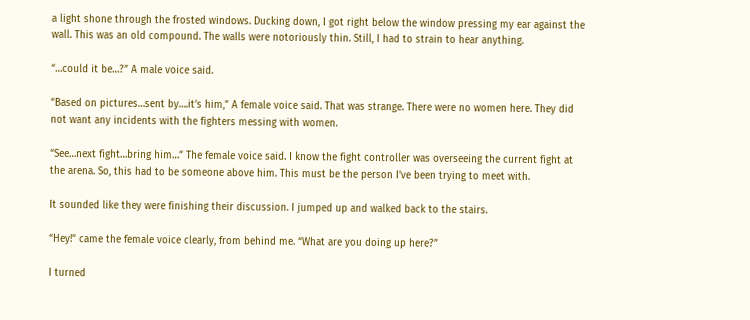a light shone through the frosted windows. Ducking down, I got right below the window pressing my ear against the wall. This was an old compound. The walls were notoriously thin. Still, I had to strain to hear anything.

“…could it be…?” A male voice said.

“Based on pictures…sent by….it’s him,” A female voice said. That was strange. There were no women here. They did not want any incidents with the fighters messing with women.

“See…next fight…bring him…” The female voice said. I know the fight controller was overseeing the current fight at the arena. So, this had to be someone above him. This must be the person I’ve been trying to meet with.

It sounded like they were finishing their discussion. I jumped up and walked back to the stairs.

“Hey!” came the female voice clearly, from behind me. “What are you doing up here?”

I turned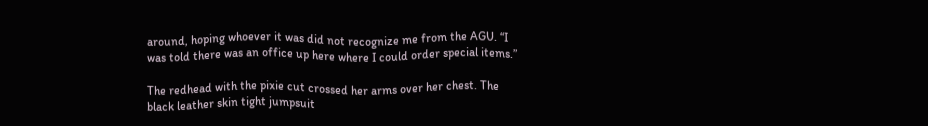around, hoping whoever it was did not recognize me from the AGU. “I was told there was an office up here where I could order special items.”

The redhead with the pixie cut crossed her arms over her chest. The black leather skin tight jumpsuit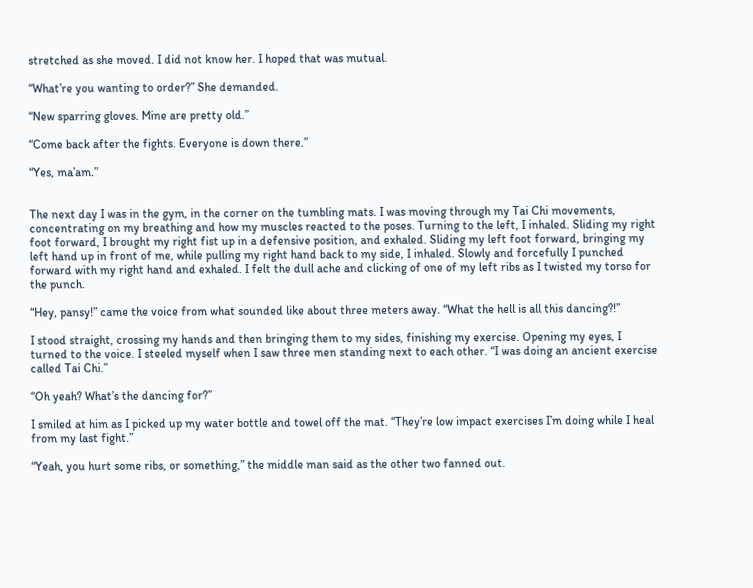stretched as she moved. I did not know her. I hoped that was mutual.

“What’re you wanting to order?” She demanded.

“New sparring gloves. Mine are pretty old.”

“Come back after the fights. Everyone is down there.”

“Yes, ma’am.”


The next day I was in the gym, in the corner on the tumbling mats. I was moving through my Tai Chi movements, concentrating on my breathing and how my muscles reacted to the poses. Turning to the left, I inhaled. Sliding my right foot forward, I brought my right fist up in a defensive position, and exhaled. Sliding my left foot forward, bringing my left hand up in front of me, while pulling my right hand back to my side, I inhaled. Slowly and forcefully I punched forward with my right hand and exhaled. I felt the dull ache and clicking of one of my left ribs as I twisted my torso for the punch.

“Hey, pansy!” came the voice from what sounded like about three meters away. “What the hell is all this dancing?!”

I stood straight, crossing my hands and then bringing them to my sides, finishing my exercise. Opening my eyes, I turned to the voice. I steeled myself when I saw three men standing next to each other. “I was doing an ancient exercise called Tai Chi.”

“Oh yeah? What’s the dancing for?”

I smiled at him as I picked up my water bottle and towel off the mat. “They’re low impact exercises I’m doing while I heal from my last fight.”

“Yeah, you hurt some ribs, or something,” the middle man said as the other two fanned out.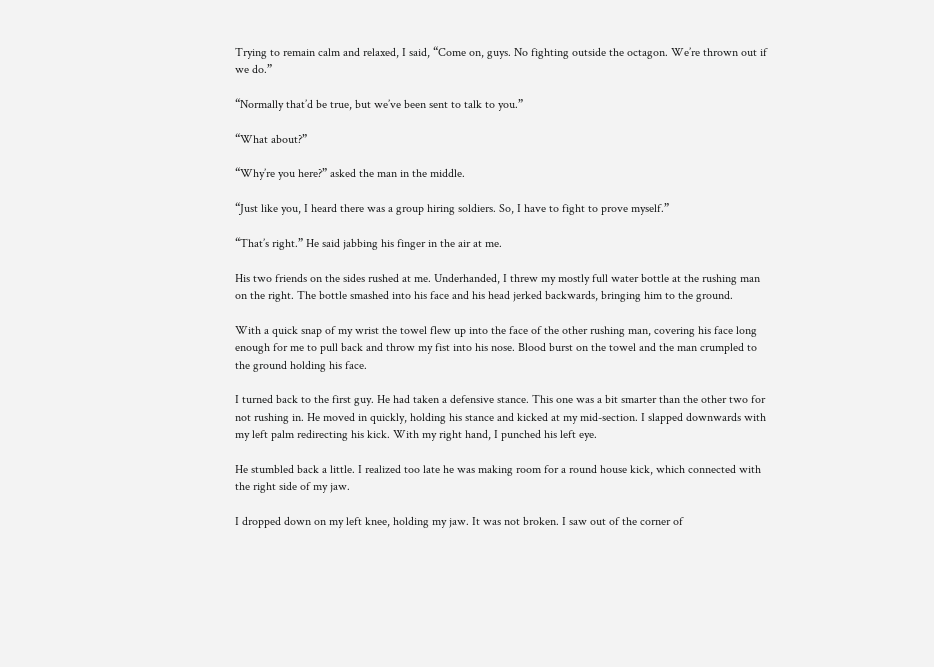Trying to remain calm and relaxed, I said, “Come on, guys. No fighting outside the octagon. We’re thrown out if we do.”

“Normally that’d be true, but we’ve been sent to talk to you.”

“What about?”

“Why’re you here?” asked the man in the middle.

“Just like you, I heard there was a group hiring soldiers. So, I have to fight to prove myself.”

“That’s right.” He said jabbing his finger in the air at me.

His two friends on the sides rushed at me. Underhanded, I threw my mostly full water bottle at the rushing man on the right. The bottle smashed into his face and his head jerked backwards, bringing him to the ground.

With a quick snap of my wrist the towel flew up into the face of the other rushing man, covering his face long enough for me to pull back and throw my fist into his nose. Blood burst on the towel and the man crumpled to the ground holding his face.

I turned back to the first guy. He had taken a defensive stance. This one was a bit smarter than the other two for not rushing in. He moved in quickly, holding his stance and kicked at my mid-section. I slapped downwards with my left palm redirecting his kick. With my right hand, I punched his left eye.

He stumbled back a little. I realized too late he was making room for a round house kick, which connected with the right side of my jaw.

I dropped down on my left knee, holding my jaw. It was not broken. I saw out of the corner of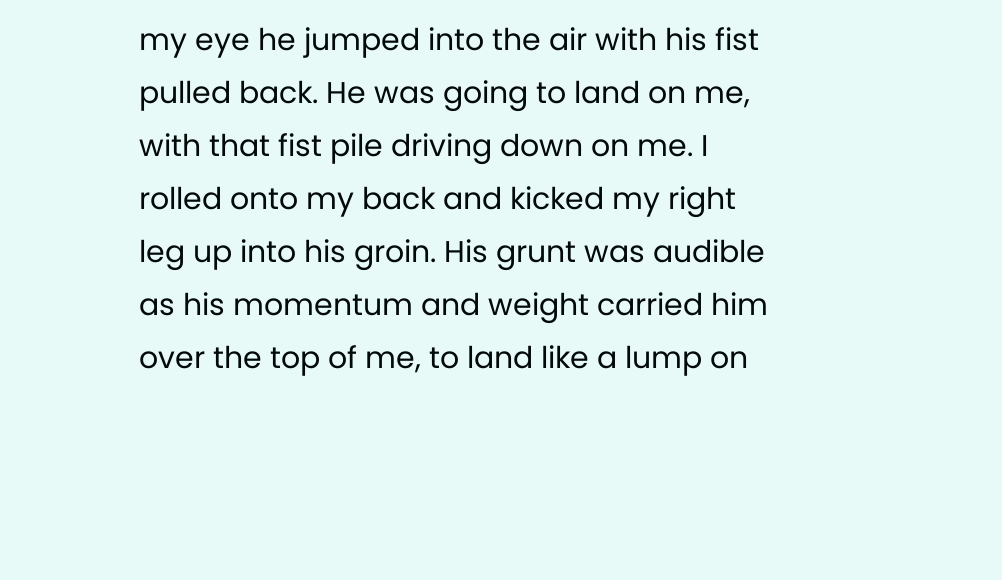my eye he jumped into the air with his fist pulled back. He was going to land on me, with that fist pile driving down on me. I rolled onto my back and kicked my right leg up into his groin. His grunt was audible as his momentum and weight carried him over the top of me, to land like a lump on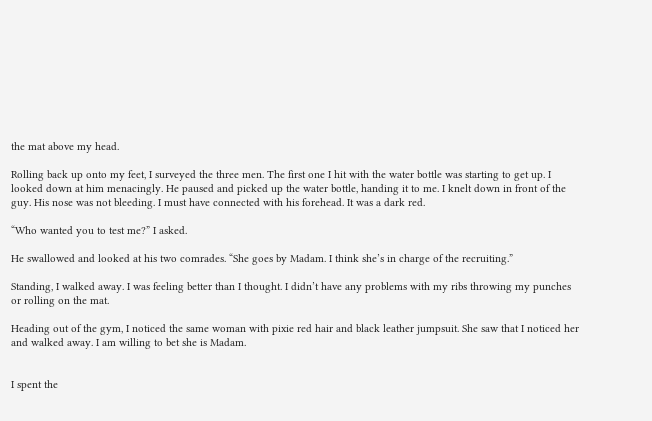the mat above my head.

Rolling back up onto my feet, I surveyed the three men. The first one I hit with the water bottle was starting to get up. I looked down at him menacingly. He paused and picked up the water bottle, handing it to me. I knelt down in front of the guy. His nose was not bleeding. I must have connected with his forehead. It was a dark red.

“Who wanted you to test me?” I asked.

He swallowed and looked at his two comrades. “She goes by Madam. I think she’s in charge of the recruiting.”

Standing, I walked away. I was feeling better than I thought. I didn’t have any problems with my ribs throwing my punches or rolling on the mat.

Heading out of the gym, I noticed the same woman with pixie red hair and black leather jumpsuit. She saw that I noticed her and walked away. I am willing to bet she is Madam.


I spent the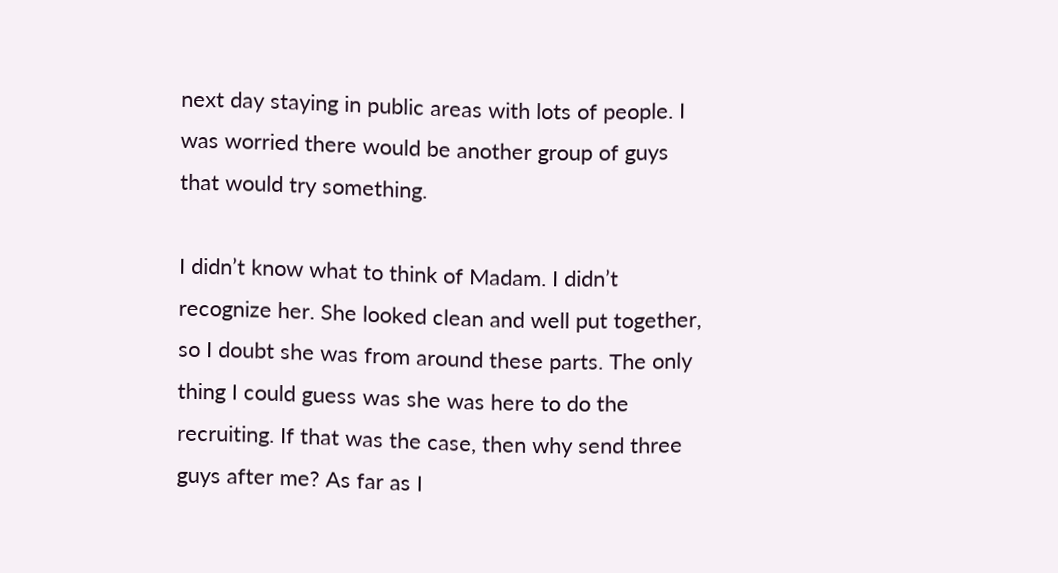next day staying in public areas with lots of people. I was worried there would be another group of guys that would try something.

I didn’t know what to think of Madam. I didn’t recognize her. She looked clean and well put together, so I doubt she was from around these parts. The only thing I could guess was she was here to do the recruiting. If that was the case, then why send three guys after me? As far as I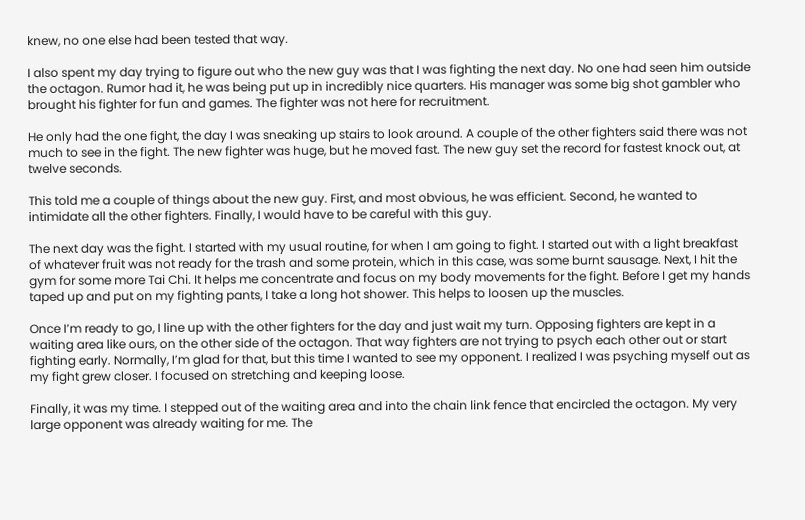knew, no one else had been tested that way.

I also spent my day trying to figure out who the new guy was that I was fighting the next day. No one had seen him outside the octagon. Rumor had it, he was being put up in incredibly nice quarters. His manager was some big shot gambler who brought his fighter for fun and games. The fighter was not here for recruitment.

He only had the one fight, the day I was sneaking up stairs to look around. A couple of the other fighters said there was not much to see in the fight. The new fighter was huge, but he moved fast. The new guy set the record for fastest knock out, at twelve seconds.

This told me a couple of things about the new guy. First, and most obvious, he was efficient. Second, he wanted to intimidate all the other fighters. Finally, I would have to be careful with this guy.

The next day was the fight. I started with my usual routine, for when I am going to fight. I started out with a light breakfast of whatever fruit was not ready for the trash and some protein, which in this case, was some burnt sausage. Next, I hit the gym for some more Tai Chi. It helps me concentrate and focus on my body movements for the fight. Before I get my hands taped up and put on my fighting pants, I take a long hot shower. This helps to loosen up the muscles.

Once I’m ready to go, I line up with the other fighters for the day and just wait my turn. Opposing fighters are kept in a waiting area like ours, on the other side of the octagon. That way fighters are not trying to psych each other out or start fighting early. Normally, I’m glad for that, but this time I wanted to see my opponent. I realized I was psyching myself out as my fight grew closer. I focused on stretching and keeping loose.

Finally, it was my time. I stepped out of the waiting area and into the chain link fence that encircled the octagon. My very large opponent was already waiting for me. The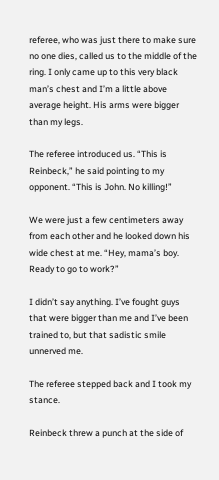referee, who was just there to make sure no one dies, called us to the middle of the ring. I only came up to this very black man’s chest and I’m a little above average height. His arms were bigger than my legs.

The referee introduced us. “This is Reinbeck,” he said pointing to my opponent. “This is John. No killing!”

We were just a few centimeters away from each other and he looked down his wide chest at me. “Hey, mama’s boy. Ready to go to work?”

I didn’t say anything. I’ve fought guys that were bigger than me and I’ve been trained to, but that sadistic smile unnerved me.

The referee stepped back and I took my stance.

Reinbeck threw a punch at the side of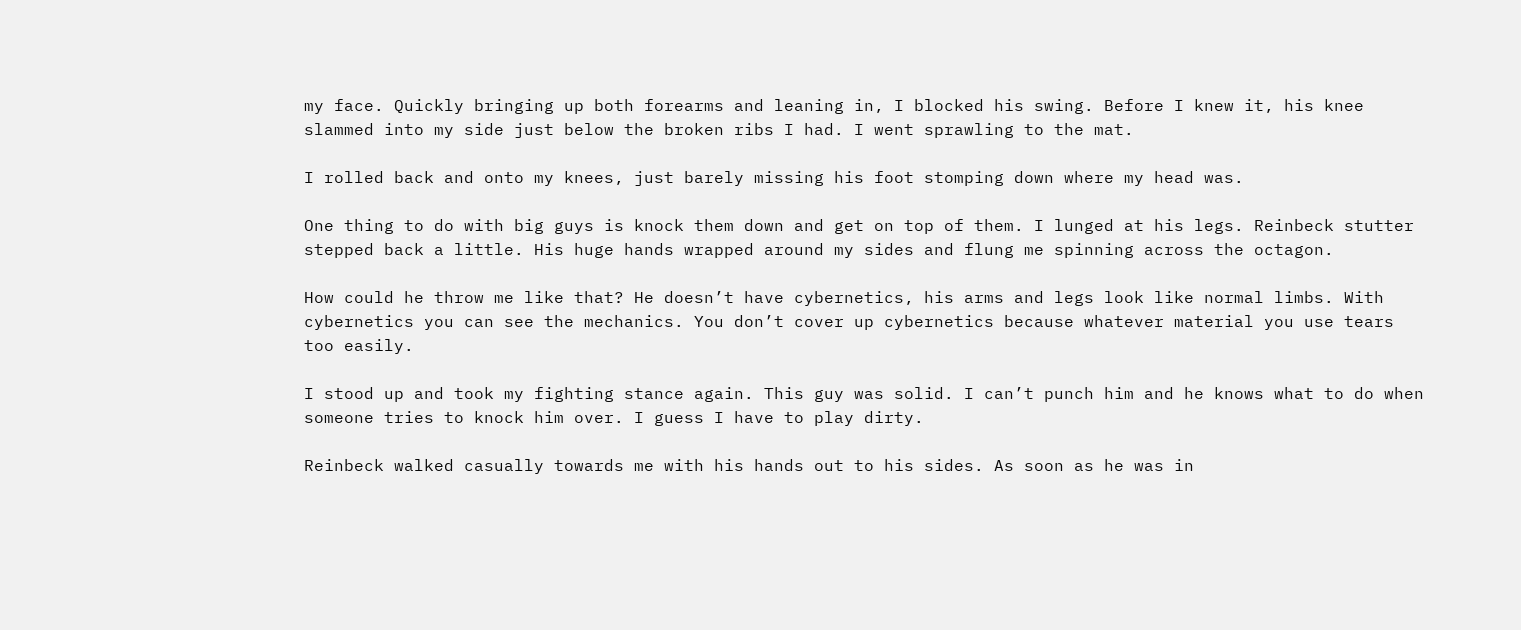my face. Quickly bringing up both forearms and leaning in, I blocked his swing. Before I knew it, his knee slammed into my side just below the broken ribs I had. I went sprawling to the mat.

I rolled back and onto my knees, just barely missing his foot stomping down where my head was.

One thing to do with big guys is knock them down and get on top of them. I lunged at his legs. Reinbeck stutter stepped back a little. His huge hands wrapped around my sides and flung me spinning across the octagon.

How could he throw me like that? He doesn’t have cybernetics, his arms and legs look like normal limbs. With cybernetics you can see the mechanics. You don’t cover up cybernetics because whatever material you use tears too easily.

I stood up and took my fighting stance again. This guy was solid. I can’t punch him and he knows what to do when someone tries to knock him over. I guess I have to play dirty.

Reinbeck walked casually towards me with his hands out to his sides. As soon as he was in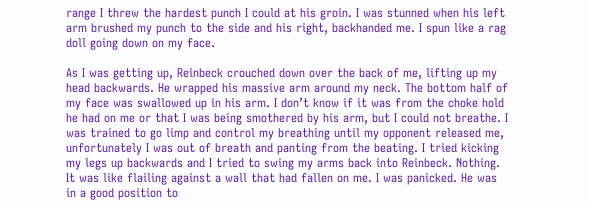range I threw the hardest punch I could at his groin. I was stunned when his left arm brushed my punch to the side and his right, backhanded me. I spun like a rag doll going down on my face.

As I was getting up, Reinbeck crouched down over the back of me, lifting up my head backwards. He wrapped his massive arm around my neck. The bottom half of my face was swallowed up in his arm. I don’t know if it was from the choke hold he had on me or that I was being smothered by his arm, but I could not breathe. I was trained to go limp and control my breathing until my opponent released me, unfortunately I was out of breath and panting from the beating. I tried kicking my legs up backwards and I tried to swing my arms back into Reinbeck. Nothing. It was like flailing against a wall that had fallen on me. I was panicked. He was in a good position to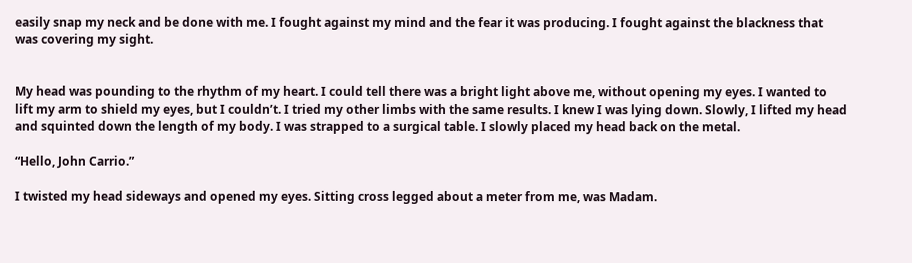easily snap my neck and be done with me. I fought against my mind and the fear it was producing. I fought against the blackness that was covering my sight.


My head was pounding to the rhythm of my heart. I could tell there was a bright light above me, without opening my eyes. I wanted to lift my arm to shield my eyes, but I couldn’t. I tried my other limbs with the same results. I knew I was lying down. Slowly, I lifted my head and squinted down the length of my body. I was strapped to a surgical table. I slowly placed my head back on the metal.

“Hello, John Carrio.”

I twisted my head sideways and opened my eyes. Sitting cross legged about a meter from me, was Madam.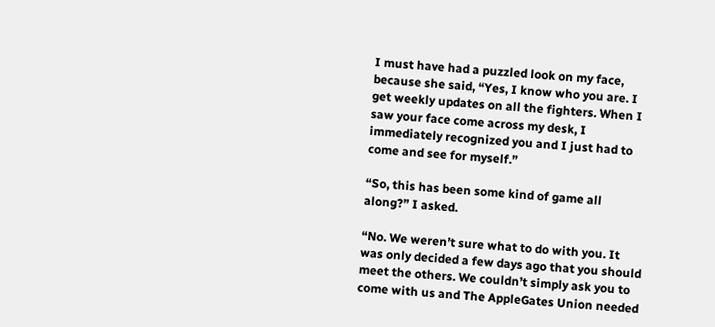I must have had a puzzled look on my face, because she said, “Yes, I know who you are. I get weekly updates on all the fighters. When I saw your face come across my desk, I immediately recognized you and I just had to come and see for myself.”

“So, this has been some kind of game all along?” I asked.

“No. We weren’t sure what to do with you. It was only decided a few days ago that you should meet the others. We couldn’t simply ask you to come with us and The AppleGates Union needed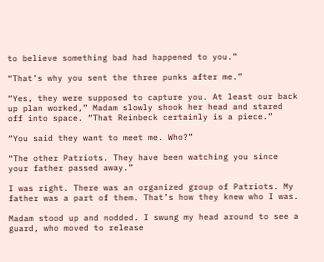to believe something bad had happened to you.”

“That’s why you sent the three punks after me.”

“Yes, they were supposed to capture you. At least our back up plan worked,” Madam slowly shook her head and stared off into space. “That Reinbeck certainly is a piece.”

“You said they want to meet me. Who?”

“The other Patriots. They have been watching you since your father passed away.”

I was right. There was an organized group of Patriots. My father was a part of them. That’s how they knew who I was.

Madam stood up and nodded. I swung my head around to see a guard, who moved to release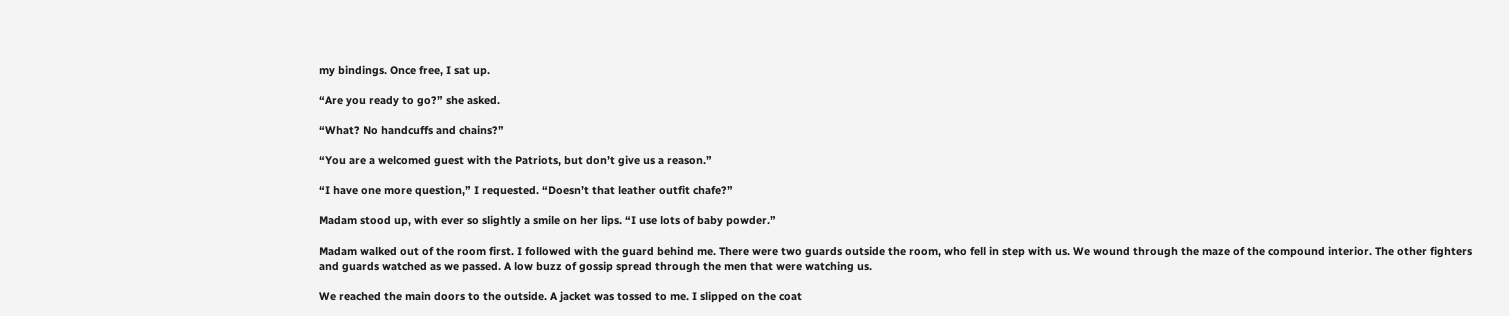my bindings. Once free, I sat up.

“Are you ready to go?” she asked.

“What? No handcuffs and chains?”

“You are a welcomed guest with the Patriots, but don’t give us a reason.”

“I have one more question,” I requested. “Doesn’t that leather outfit chafe?”

Madam stood up, with ever so slightly a smile on her lips. “I use lots of baby powder.”

Madam walked out of the room first. I followed with the guard behind me. There were two guards outside the room, who fell in step with us. We wound through the maze of the compound interior. The other fighters and guards watched as we passed. A low buzz of gossip spread through the men that were watching us.

We reached the main doors to the outside. A jacket was tossed to me. I slipped on the coat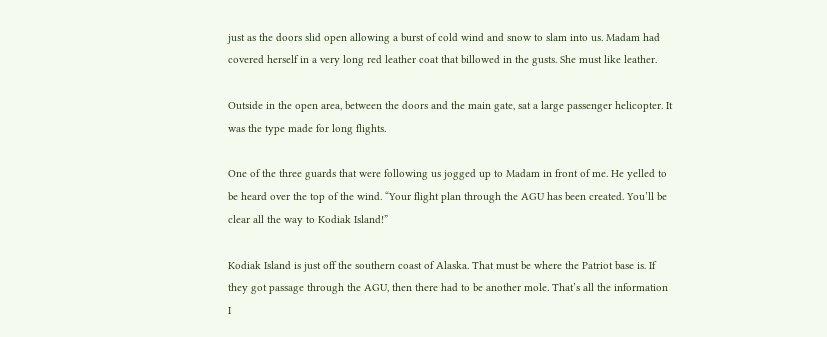just as the doors slid open allowing a burst of cold wind and snow to slam into us. Madam had covered herself in a very long red leather coat that billowed in the gusts. She must like leather.

Outside in the open area, between the doors and the main gate, sat a large passenger helicopter. It was the type made for long flights.

One of the three guards that were following us jogged up to Madam in front of me. He yelled to be heard over the top of the wind. “Your flight plan through the AGU has been created. You’ll be clear all the way to Kodiak Island!”

Kodiak Island is just off the southern coast of Alaska. That must be where the Patriot base is. If they got passage through the AGU, then there had to be another mole. That’s all the information I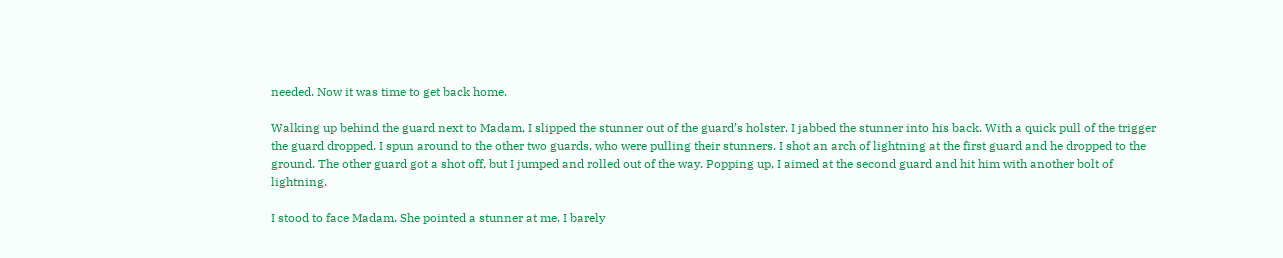needed. Now it was time to get back home.

Walking up behind the guard next to Madam, I slipped the stunner out of the guard’s holster. I jabbed the stunner into his back. With a quick pull of the trigger the guard dropped. I spun around to the other two guards, who were pulling their stunners. I shot an arch of lightning at the first guard and he dropped to the ground. The other guard got a shot off, but I jumped and rolled out of the way. Popping up, I aimed at the second guard and hit him with another bolt of lightning.

I stood to face Madam. She pointed a stunner at me. I barely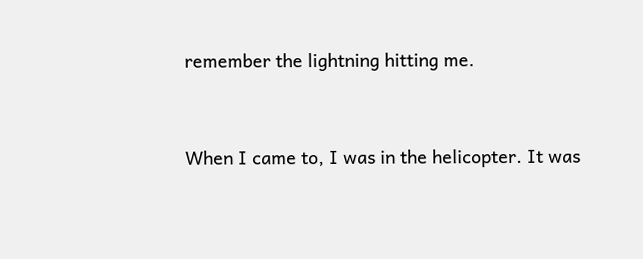remember the lightning hitting me.


When I came to, I was in the helicopter. It was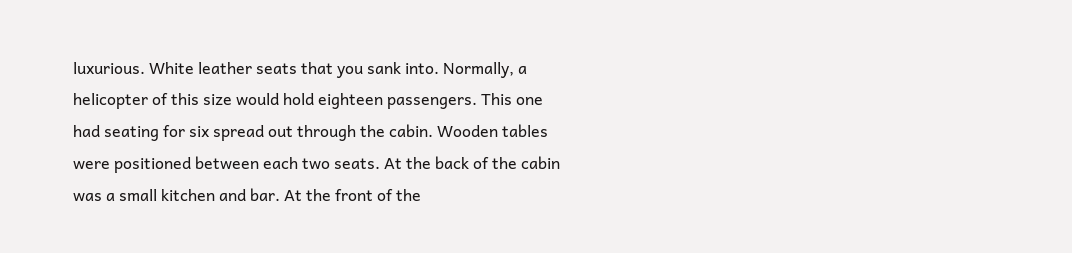luxurious. White leather seats that you sank into. Normally, a helicopter of this size would hold eighteen passengers. This one had seating for six spread out through the cabin. Wooden tables were positioned between each two seats. At the back of the cabin was a small kitchen and bar. At the front of the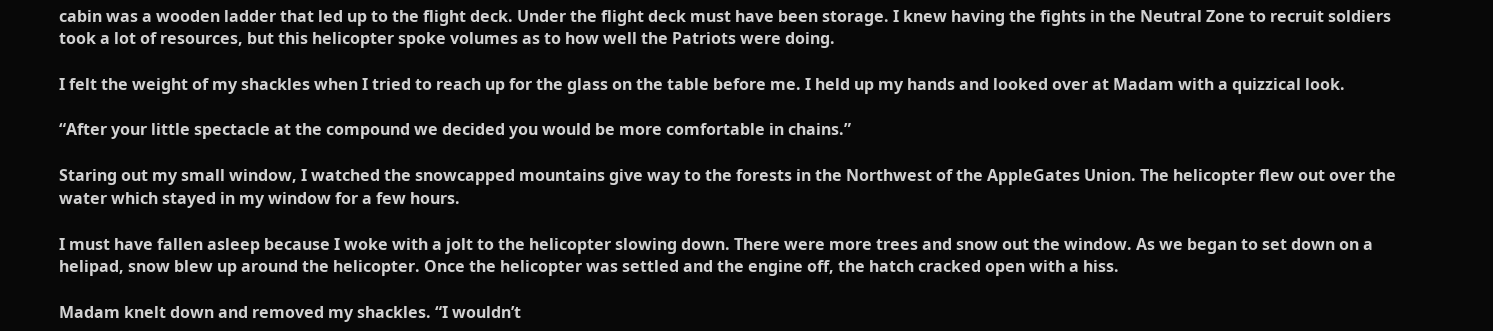cabin was a wooden ladder that led up to the flight deck. Under the flight deck must have been storage. I knew having the fights in the Neutral Zone to recruit soldiers took a lot of resources, but this helicopter spoke volumes as to how well the Patriots were doing.

I felt the weight of my shackles when I tried to reach up for the glass on the table before me. I held up my hands and looked over at Madam with a quizzical look.

“After your little spectacle at the compound we decided you would be more comfortable in chains.”

Staring out my small window, I watched the snowcapped mountains give way to the forests in the Northwest of the AppleGates Union. The helicopter flew out over the water which stayed in my window for a few hours.

I must have fallen asleep because I woke with a jolt to the helicopter slowing down. There were more trees and snow out the window. As we began to set down on a helipad, snow blew up around the helicopter. Once the helicopter was settled and the engine off, the hatch cracked open with a hiss.

Madam knelt down and removed my shackles. “I wouldn’t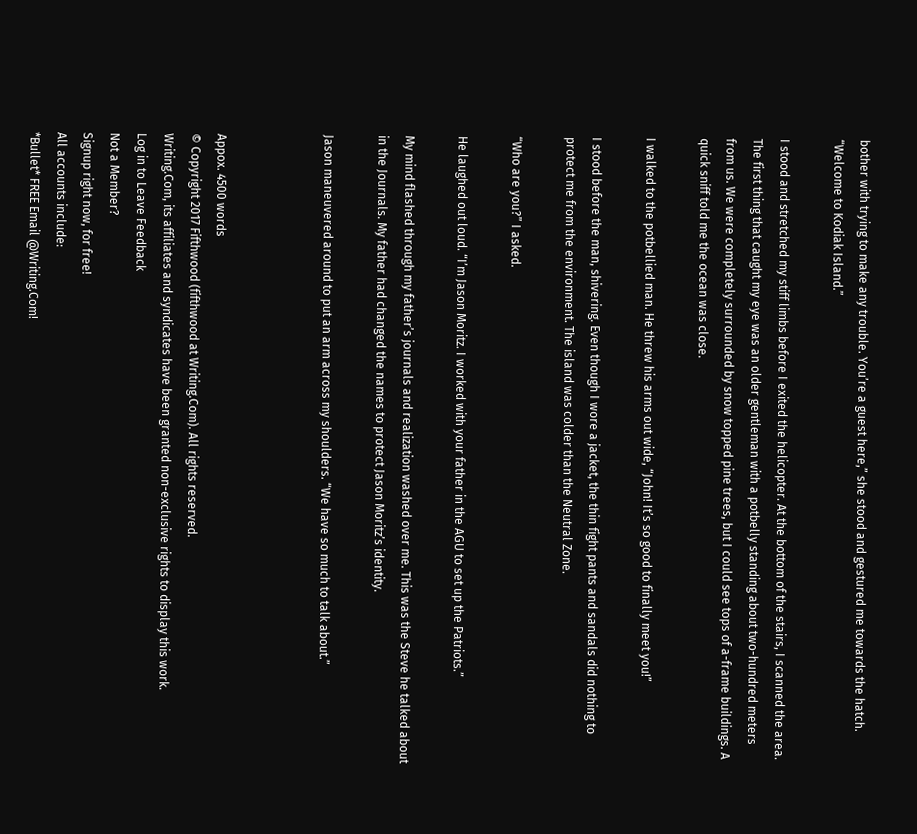bother with trying to make any trouble. You’re a guest here,” she stood and gestured me towards the hatch. “Welcome to Kodiak Island.”

I stood and stretched my stiff limbs before I exited the helicopter. At the bottom of the stairs, I scanned the area. The first thing that caught my eye was an older gentleman with a potbelly standing about two-hundred meters from us. We were completely surrounded by snow topped pine trees, but I could see tops of a-frame buildings. A quick sniff told me the ocean was close.

I walked to the potbellied man. He threw his arms out wide, “John! It’s so good to finally meet you!”

I stood before the man, shivering. Even though I wore a jacket, the thin fight pants and sandals did nothing to protect me from the environment. The island was colder than the Neutral Zone.

“Who are you?” I asked.

He laughed out loud. “I’m Jason Moritz. I worked with your father in the AGU to set up the Patriots.”

My mind flashed through my father’s journals and realization washed over me. This was the Steve he talked about in the Journals. My father had changed the names to protect Jason Moritz’s identity.

Jason maneuvered around to put an arm across my shoulders. “We have so much to talk about.”



Appox. 4500 words
© Copyright 2017 Fifthwood (fifthwood at Writing.Com). All rights reserved.
Writing.Com, its affiliates and syndicates have been granted non-exclusive rights to display this work.
Log in to Leave Feedback
Not a Member?
Signup right now, for free!
All accounts include:
*Bullet* FREE Email @Writing.Com!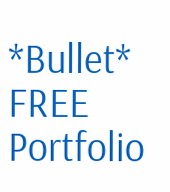*Bullet* FREE Portfolio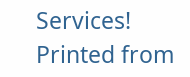Services!
Printed from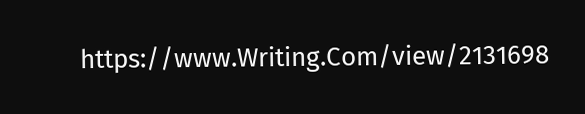https://www.Writing.Com/view/2131698